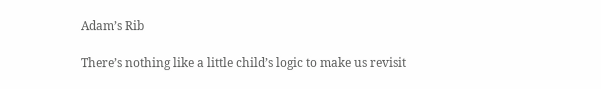Adam’s Rib

There’s nothing like a little child’s logic to make us revisit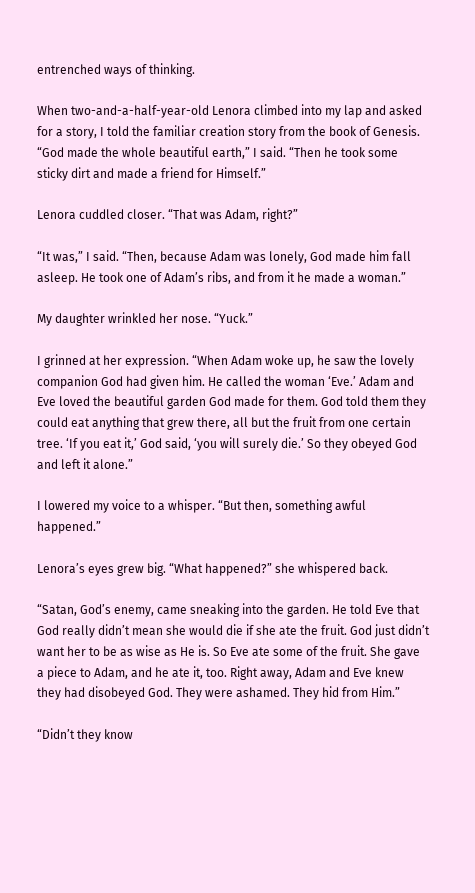entrenched ways of thinking.

When two-and-a-half-year-old Lenora climbed into my lap and asked for a story, I told the familiar creation story from the book of Genesis. “God made the whole beautiful earth,” I said. “Then he took some sticky dirt and made a friend for Himself.”

Lenora cuddled closer. “That was Adam, right?”

“It was,” I said. “Then, because Adam was lonely, God made him fall asleep. He took one of Adam’s ribs, and from it he made a woman.”

My daughter wrinkled her nose. “Yuck.”

I grinned at her expression. “When Adam woke up, he saw the lovely companion God had given him. He called the woman ‘Eve.’ Adam and Eve loved the beautiful garden God made for them. God told them they could eat anything that grew there, all but the fruit from one certain tree. ‘If you eat it,’ God said, ‘you will surely die.’ So they obeyed God and left it alone.”

I lowered my voice to a whisper. “But then, something awful happened.”

Lenora’s eyes grew big. “What happened?” she whispered back.

“Satan, God’s enemy, came sneaking into the garden. He told Eve that God really didn’t mean she would die if she ate the fruit. God just didn’t want her to be as wise as He is. So Eve ate some of the fruit. She gave a piece to Adam, and he ate it, too. Right away, Adam and Eve knew they had disobeyed God. They were ashamed. They hid from Him.”

“Didn’t they know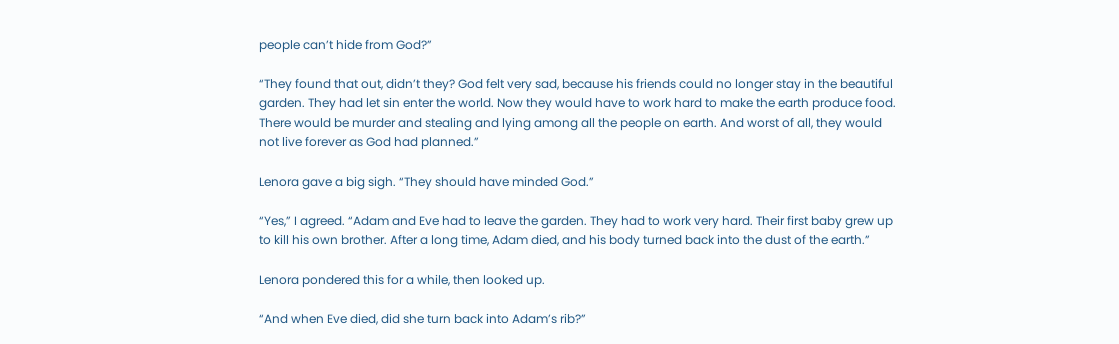people can’t hide from God?”

“They found that out, didn’t they? God felt very sad, because his friends could no longer stay in the beautiful garden. They had let sin enter the world. Now they would have to work hard to make the earth produce food. There would be murder and stealing and lying among all the people on earth. And worst of all, they would not live forever as God had planned.”

Lenora gave a big sigh. “They should have minded God.”

“Yes,” I agreed. “Adam and Eve had to leave the garden. They had to work very hard. Their first baby grew up to kill his own brother. After a long time, Adam died, and his body turned back into the dust of the earth.”

Lenora pondered this for a while, then looked up.

“And when Eve died, did she turn back into Adam’s rib?”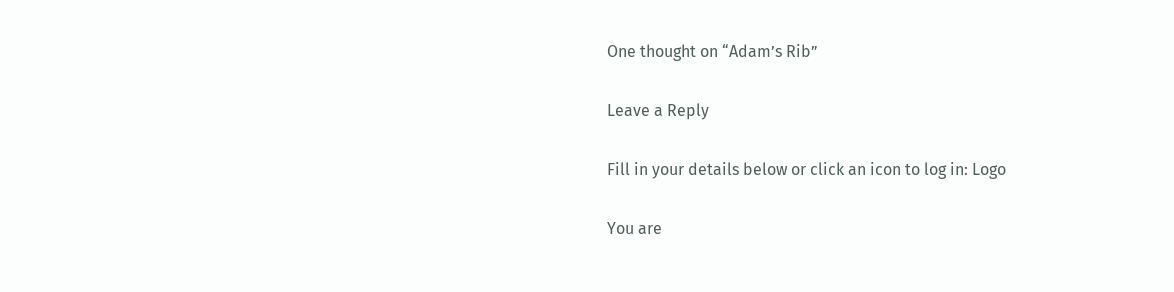One thought on “Adam’s Rib”

Leave a Reply

Fill in your details below or click an icon to log in: Logo

You are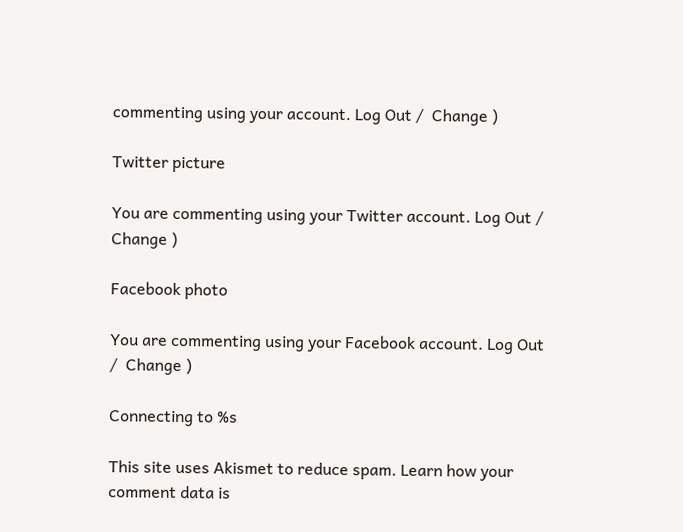commenting using your account. Log Out /  Change )

Twitter picture

You are commenting using your Twitter account. Log Out /  Change )

Facebook photo

You are commenting using your Facebook account. Log Out /  Change )

Connecting to %s

This site uses Akismet to reduce spam. Learn how your comment data is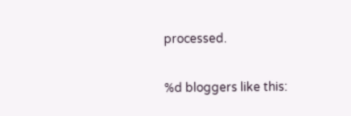processed.

%d bloggers like this: